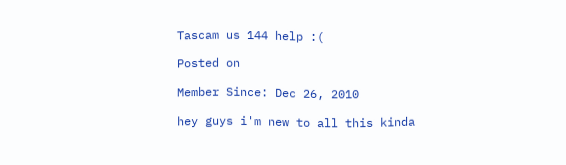Tascam us 144 help :(

Posted on

Member Since: Dec 26, 2010

hey guys i'm new to all this kinda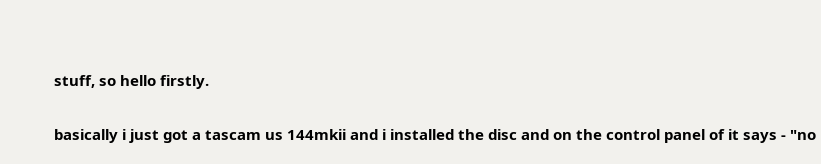stuff, so hello firstly.

basically i just got a tascam us 144mkii and i installed the disc and on the control panel of it says - "no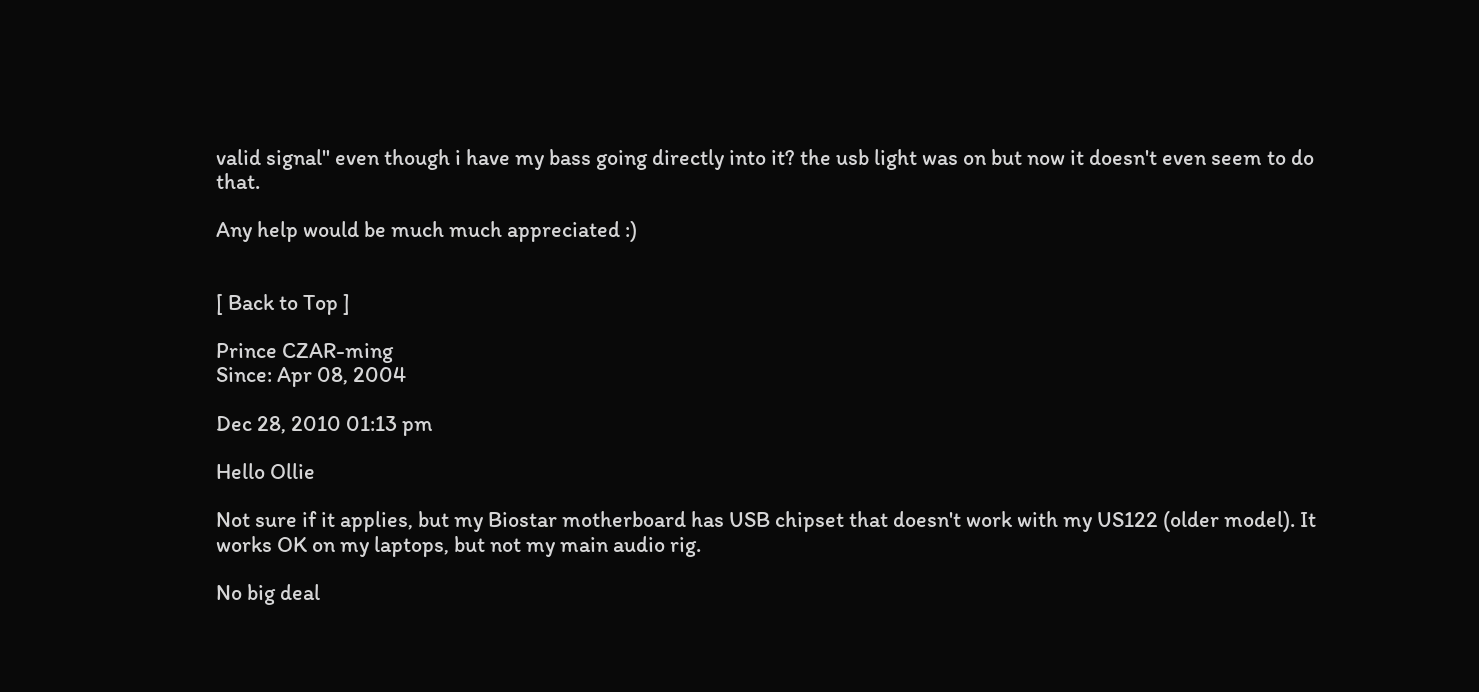valid signal" even though i have my bass going directly into it? the usb light was on but now it doesn't even seem to do that.

Any help would be much much appreciated :)


[ Back to Top ]

Prince CZAR-ming
Since: Apr 08, 2004

Dec 28, 2010 01:13 pm

Hello Ollie

Not sure if it applies, but my Biostar motherboard has USB chipset that doesn't work with my US122 (older model). It works OK on my laptops, but not my main audio rig.

No big deal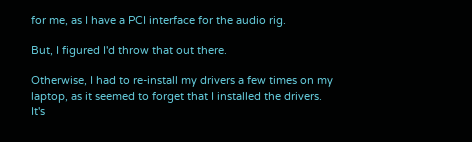for me, as I have a PCI interface for the audio rig.

But, I figured I'd throw that out there.

Otherwise, I had to re-install my drivers a few times on my laptop, as it seemed to forget that I installed the drivers. It's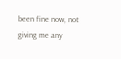been fine now, not giving me any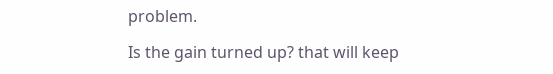problem.

Is the gain turned up? that will keep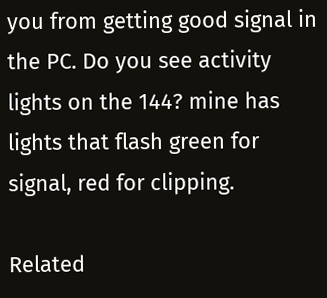you from getting good signal in the PC. Do you see activity lights on the 144? mine has lights that flash green for signal, red for clipping.

Related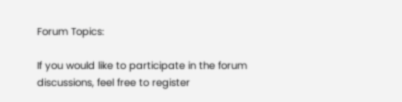Forum Topics:

If you would like to participate in the forum discussions, feel free to register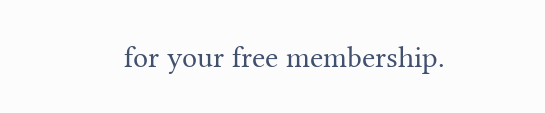for your free membership.